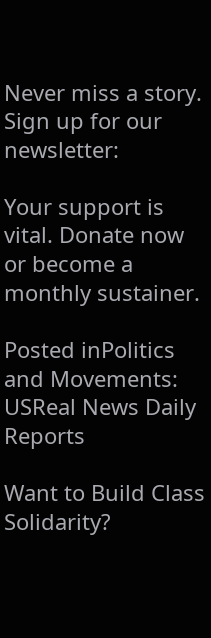Never miss a story.
Sign up for our newsletter:

Your support is vital. Donate now or become a monthly sustainer.

Posted inPolitics and Movements: USReal News Daily Reports

Want to Build Class Solidarity?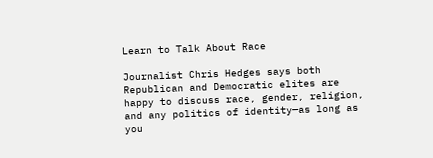Learn to Talk About Race

Journalist Chris Hedges says both Republican and Democratic elites are happy to discuss race, gender, religion, and any politics of identity—as long as you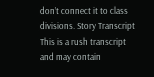don’t connect it to class divisions. Story Transcript This is a rush transcript and may contain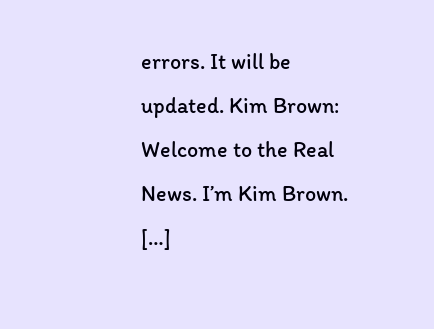errors. It will be updated. Kim Brown: Welcome to the Real News. I’m Kim Brown. […]